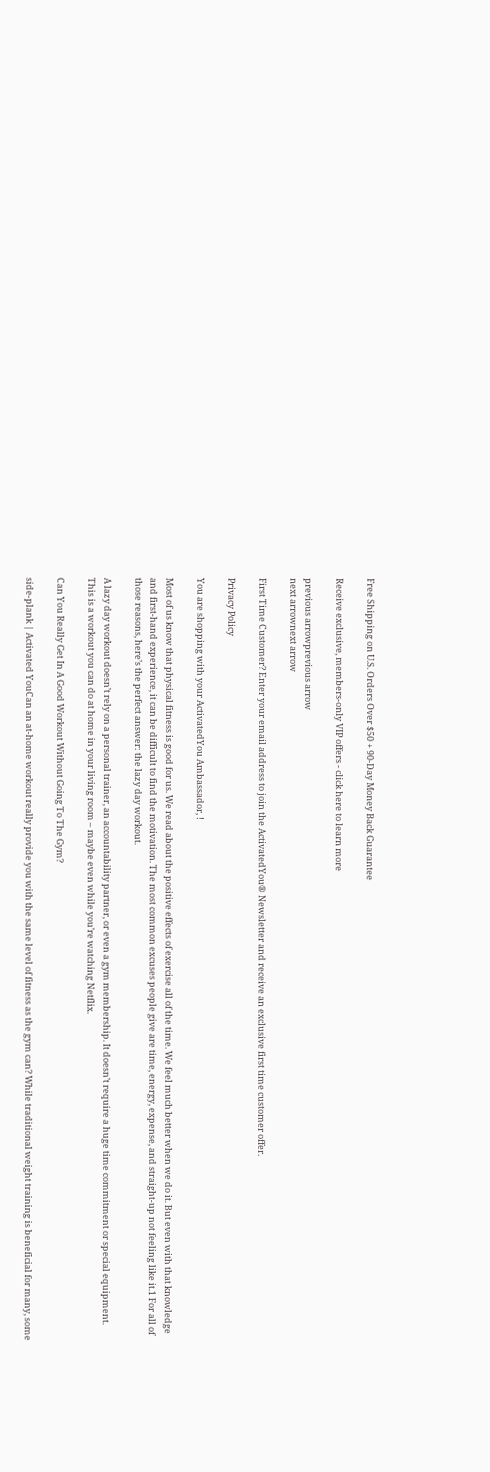Free Shipping on U.S. Orders Over $50 + 90-Day Money Back Guarantee

Receive exclusive, members-only VIP offers - click here to learn more

previous arrowprevious arrow
next arrownext arrow

First Time Customer? Enter your email address to join the ActivatedYou® Newsletter and receive an exclusive first time customer offer.

Privacy Policy

You are shopping with your ActivatedYou Ambassador, !

Most of us know that physical fitness is good for us. We read about the positive effects of exercise all of the time. We feel much better when we do it. But even with that knowledge and first-hand experience, it can be difficult to find the motivation. The most common excuses people give are time, energy, expense, and straight-up not feeling like it.1 For all of those reasons, here’s the perfect answer: the lazy day workout.

A lazy day workout doesn’t rely on a personal trainer, an accountability partner, or even a gym membership. It doesn’t require a huge time commitment or special equipment. This is a workout you can do at home in your living room – maybe even while you’re watching Netflix.

Can You Really Get In A Good Workout Without Going To The Gym?

side-plank | Activated YouCan an at-home workout really provide you with the same level of fitness as the gym can? While traditional weight training is beneficial for many, some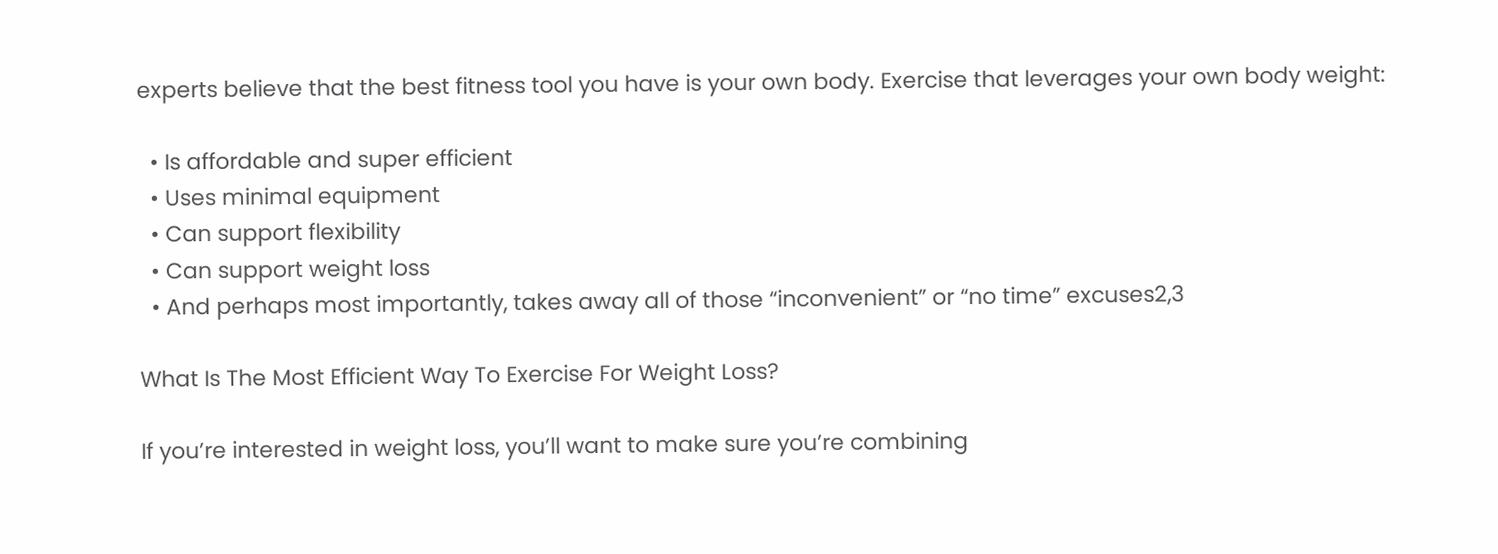experts believe that the best fitness tool you have is your own body. Exercise that leverages your own body weight:

  • Is affordable and super efficient
  • Uses minimal equipment
  • Can support flexibility
  • Can support weight loss
  • And perhaps most importantly, takes away all of those “inconvenient” or “no time” excuses2,3

What Is The Most Efficient Way To Exercise For Weight Loss?

If you’re interested in weight loss, you’ll want to make sure you’re combining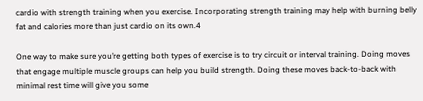cardio with strength training when you exercise. Incorporating strength training may help with burning belly fat and calories more than just cardio on its own.4

One way to make sure you’re getting both types of exercise is to try circuit or interval training. Doing moves that engage multiple muscle groups can help you build strength. Doing these moves back-to-back with minimal rest time will give you some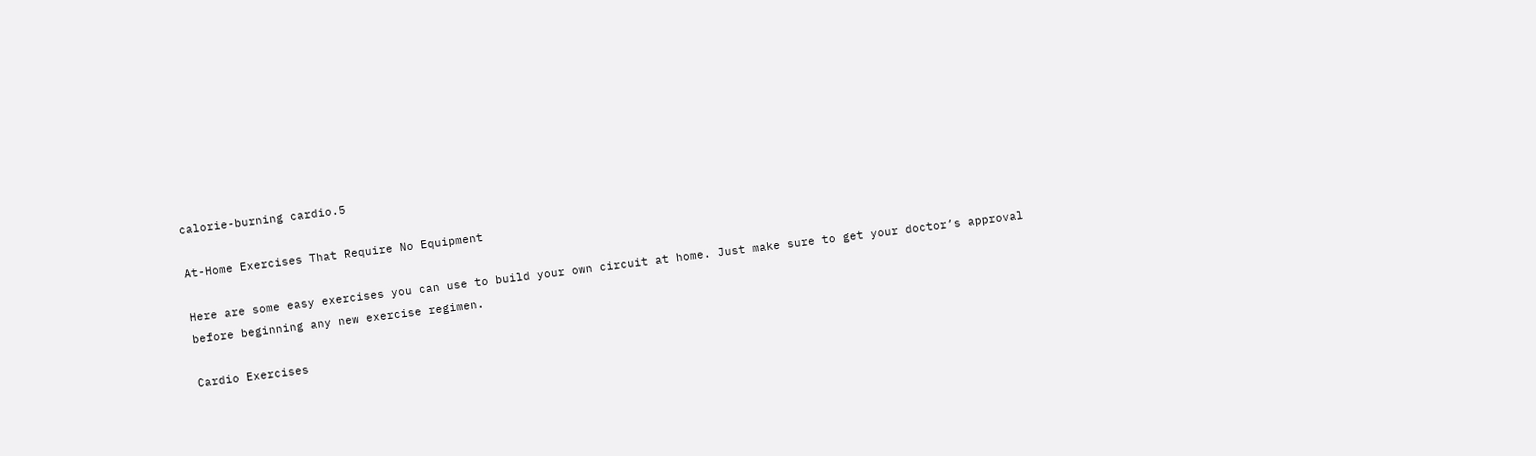calorie-burning cardio.5

At-Home Exercises That Require No Equipment

Here are some easy exercises you can use to build your own circuit at home. Just make sure to get your doctor’s approval before beginning any new exercise regimen.

Cardio Exercises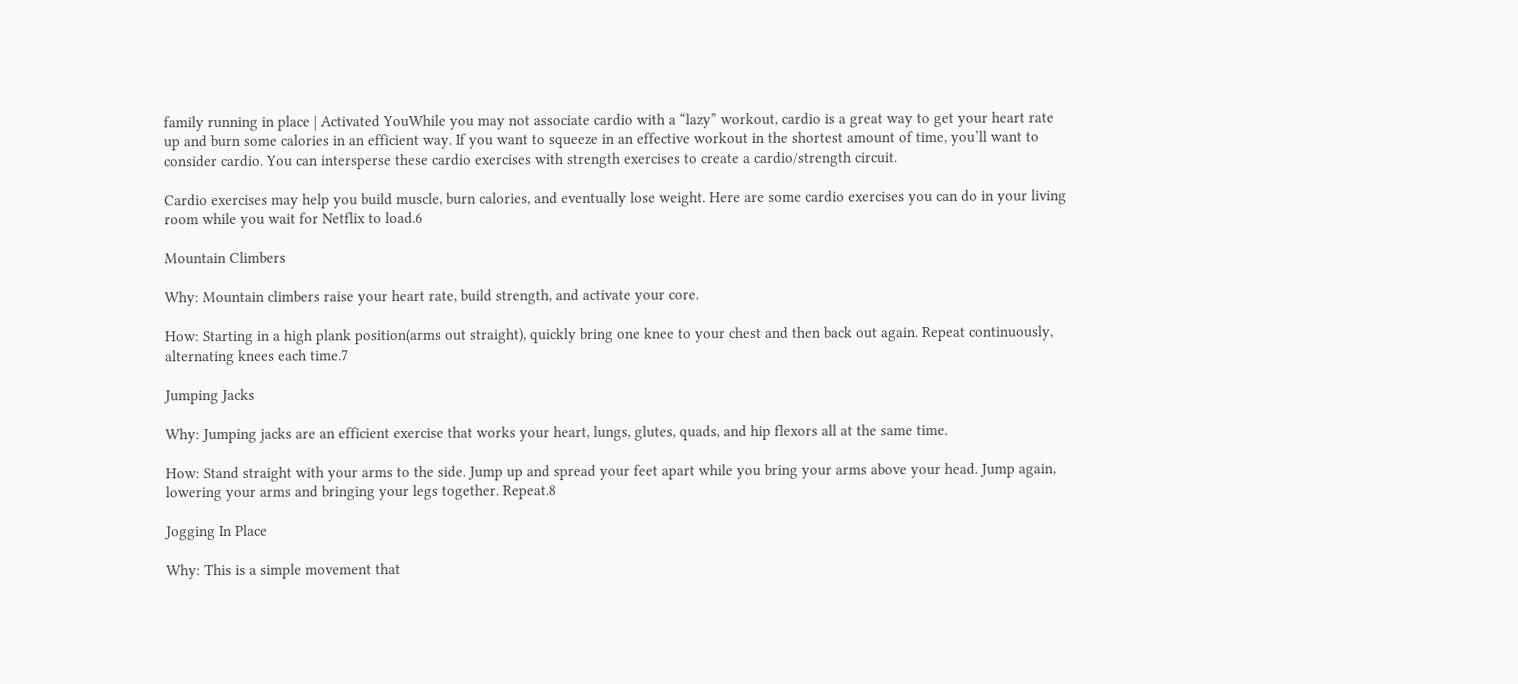family running in place | Activated YouWhile you may not associate cardio with a “lazy” workout, cardio is a great way to get your heart rate up and burn some calories in an efficient way. If you want to squeeze in an effective workout in the shortest amount of time, you’ll want to consider cardio. You can intersperse these cardio exercises with strength exercises to create a cardio/strength circuit.

Cardio exercises may help you build muscle, burn calories, and eventually lose weight. Here are some cardio exercises you can do in your living room while you wait for Netflix to load.6

Mountain Climbers

Why: Mountain climbers raise your heart rate, build strength, and activate your core.

How: Starting in a high plank position(arms out straight), quickly bring one knee to your chest and then back out again. Repeat continuously, alternating knees each time.7

Jumping Jacks

Why: Jumping jacks are an efficient exercise that works your heart, lungs, glutes, quads, and hip flexors all at the same time.

How: Stand straight with your arms to the side. Jump up and spread your feet apart while you bring your arms above your head. Jump again, lowering your arms and bringing your legs together. Repeat.8

Jogging In Place

Why: This is a simple movement that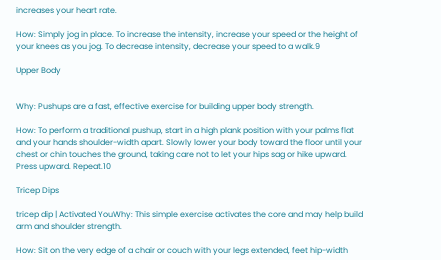increases your heart rate.

How: Simply jog in place. To increase the intensity, increase your speed or the height of your knees as you jog. To decrease intensity, decrease your speed to a walk.9

Upper Body


Why: Pushups are a fast, effective exercise for building upper body strength.

How: To perform a traditional pushup, start in a high plank position with your palms flat and your hands shoulder-width apart. Slowly lower your body toward the floor until your chest or chin touches the ground, taking care not to let your hips sag or hike upward. Press upward. Repeat.10

Tricep Dips

tricep dip | Activated YouWhy: This simple exercise activates the core and may help build arm and shoulder strength.

How: Sit on the very edge of a chair or couch with your legs extended, feet hip-width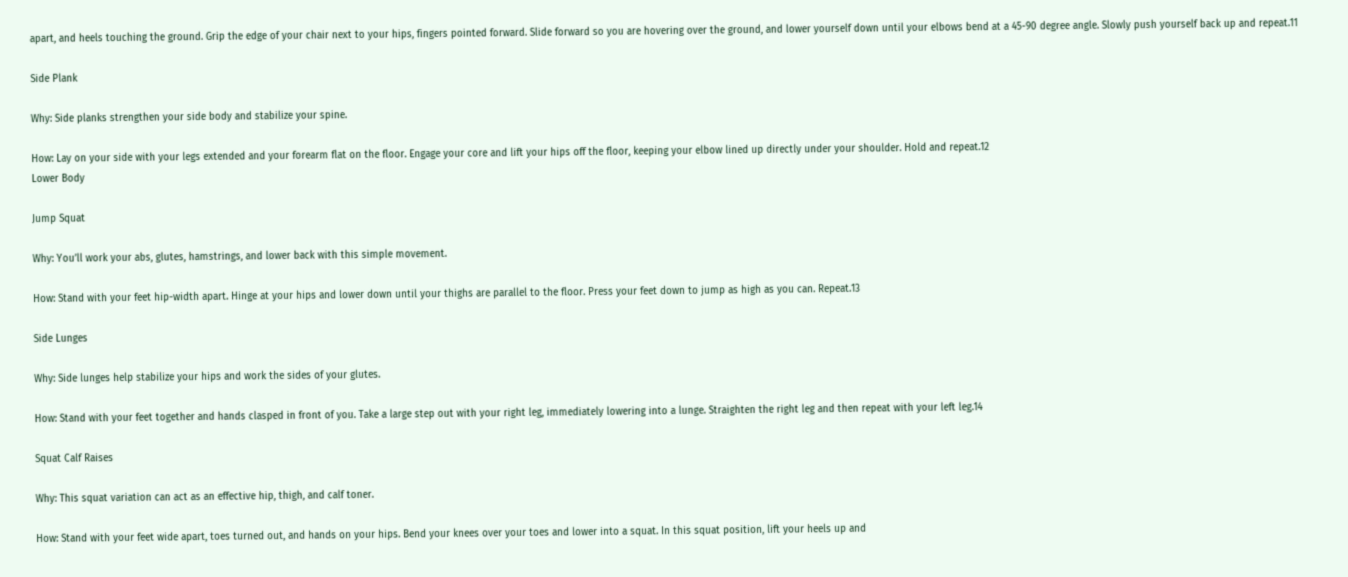apart, and heels touching the ground. Grip the edge of your chair next to your hips, fingers pointed forward. Slide forward so you are hovering over the ground, and lower yourself down until your elbows bend at a 45-90 degree angle. Slowly push yourself back up and repeat.11

Side Plank

Why: Side planks strengthen your side body and stabilize your spine.

How: Lay on your side with your legs extended and your forearm flat on the floor. Engage your core and lift your hips off the floor, keeping your elbow lined up directly under your shoulder. Hold and repeat.12
Lower Body

Jump Squat

Why: You’ll work your abs, glutes, hamstrings, and lower back with this simple movement.

How: Stand with your feet hip-width apart. Hinge at your hips and lower down until your thighs are parallel to the floor. Press your feet down to jump as high as you can. Repeat.13

Side Lunges

Why: Side lunges help stabilize your hips and work the sides of your glutes.

How: Stand with your feet together and hands clasped in front of you. Take a large step out with your right leg, immediately lowering into a lunge. Straighten the right leg and then repeat with your left leg.14

Squat Calf Raises

Why: This squat variation can act as an effective hip, thigh, and calf toner.

How: Stand with your feet wide apart, toes turned out, and hands on your hips. Bend your knees over your toes and lower into a squat. In this squat position, lift your heels up and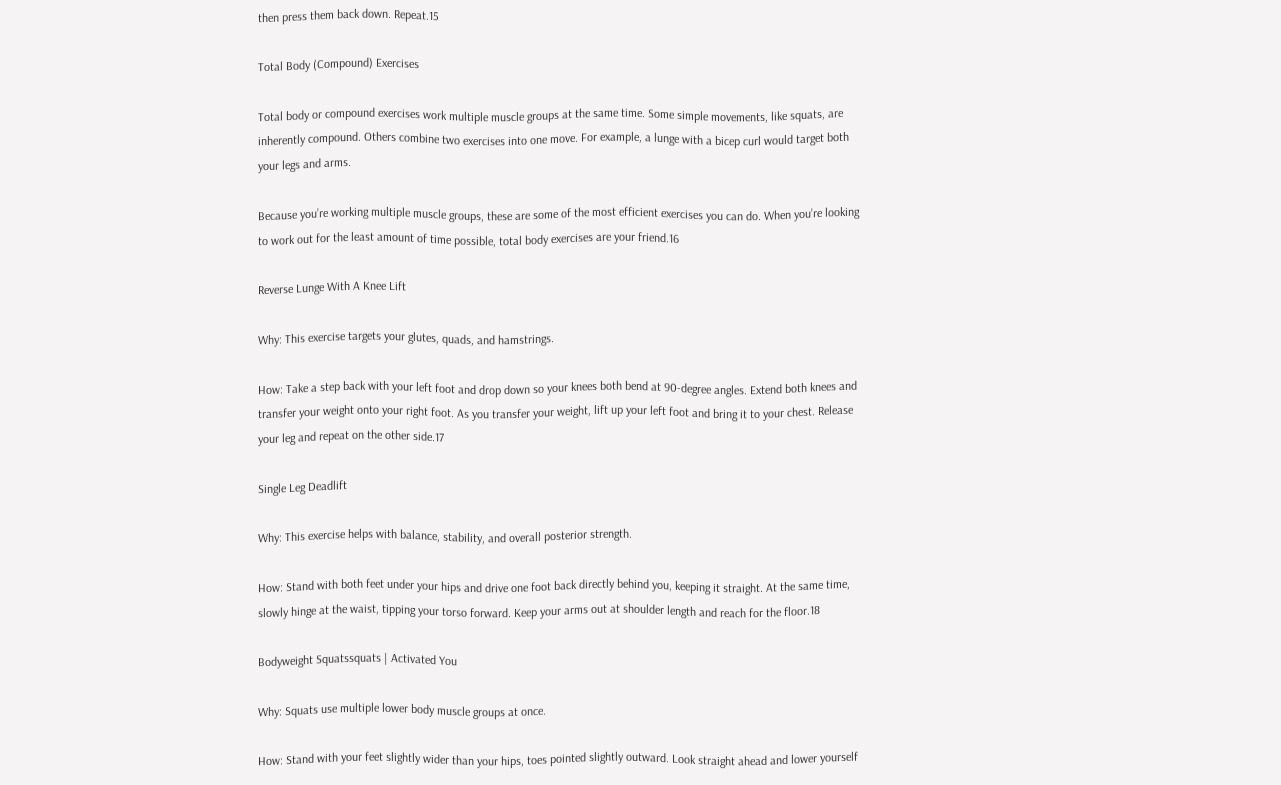then press them back down. Repeat.15

Total Body (Compound) Exercises

Total body or compound exercises work multiple muscle groups at the same time. Some simple movements, like squats, are inherently compound. Others combine two exercises into one move. For example, a lunge with a bicep curl would target both your legs and arms.

Because you’re working multiple muscle groups, these are some of the most efficient exercises you can do. When you’re looking to work out for the least amount of time possible, total body exercises are your friend.16

Reverse Lunge With A Knee Lift

Why: This exercise targets your glutes, quads, and hamstrings.

How: Take a step back with your left foot and drop down so your knees both bend at 90-degree angles. Extend both knees and transfer your weight onto your right foot. As you transfer your weight, lift up your left foot and bring it to your chest. Release your leg and repeat on the other side.17

Single Leg Deadlift

Why: This exercise helps with balance, stability, and overall posterior strength.

How: Stand with both feet under your hips and drive one foot back directly behind you, keeping it straight. At the same time, slowly hinge at the waist, tipping your torso forward. Keep your arms out at shoulder length and reach for the floor.18

Bodyweight Squatssquats | Activated You

Why: Squats use multiple lower body muscle groups at once.

How: Stand with your feet slightly wider than your hips, toes pointed slightly outward. Look straight ahead and lower yourself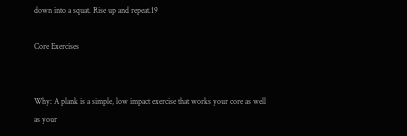down into a squat. Rise up and repeat.19

Core Exercises


Why: A plank is a simple, low impact exercise that works your core as well as your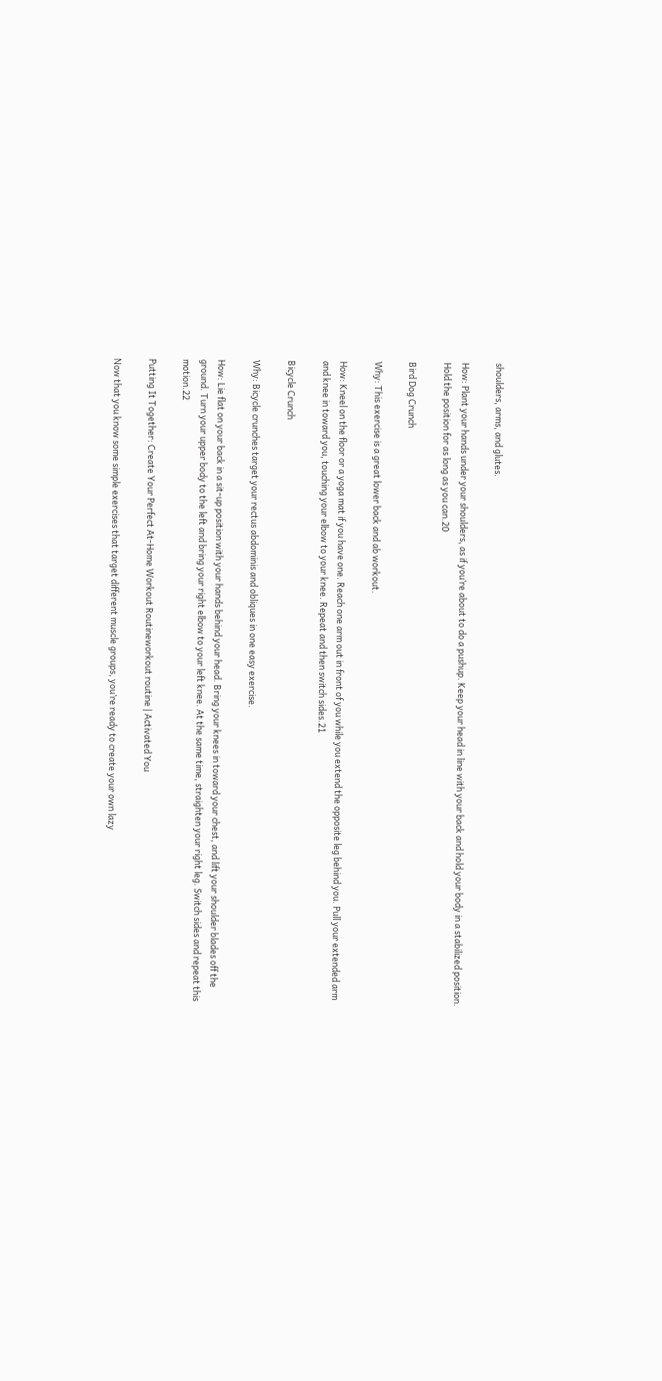shoulders, arms, and glutes.

How: Plant your hands under your shoulders, as if you’re about to do a pushup. Keep your head in line with your back and hold your body in a stabilized position. Hold the position for as long as you can.20

Bird Dog Crunch

Why: This exercise is a great lower back and ab workout.

How: Kneel on the floor or a yoga mat if you have one. Reach one arm out in front of you while you extend the opposite leg behind you. Pull your extended arm and knee in toward you, touching your elbow to your knee. Repeat and then switch sides.21

Bicycle Crunch

Why: Bicycle crunches target your rectus abdominis and obliques in one easy exercise.

How: Lie flat on your back in a sit-up position with your hands behind your head. Bring your knees in toward your chest, and lift your shoulder blades off the ground. Turn your upper body to the left and bring your right elbow to your left knee. At the same time, straighten your right leg. Switch sides and repeat this motion.22

Putting It Together: Create Your Perfect At-Home Workout Routineworkout routine | Activated You

Now that you know some simple exercises that target different muscle groups, you’re ready to create your own lazy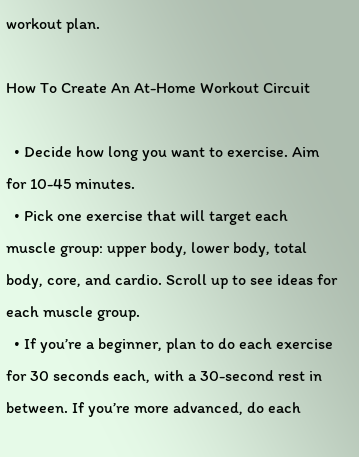workout plan.

How To Create An At-Home Workout Circuit

  • Decide how long you want to exercise. Aim for 10-45 minutes.
  • Pick one exercise that will target each muscle group: upper body, lower body, total body, core, and cardio. Scroll up to see ideas for each muscle group.
  • If you’re a beginner, plan to do each exercise for 30 seconds each, with a 30-second rest in between. If you’re more advanced, do each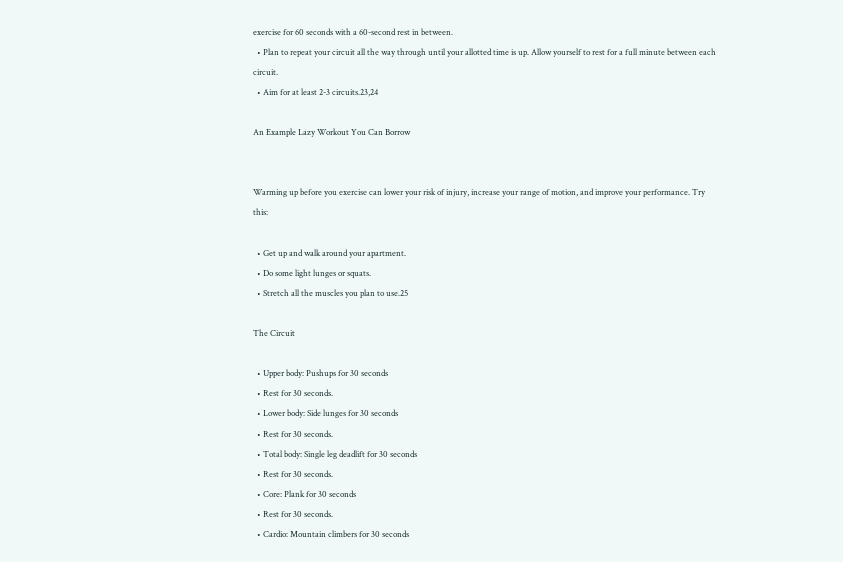exercise for 60 seconds with a 60-second rest in between.
  • Plan to repeat your circuit all the way through until your allotted time is up. Allow yourself to rest for a full minute between each circuit.
  • Aim for at least 2-3 circuits.23,24

An Example Lazy Workout You Can Borrow


Warming up before you exercise can lower your risk of injury, increase your range of motion, and improve your performance. Try this:

  • Get up and walk around your apartment.
  • Do some light lunges or squats.
  • Stretch all the muscles you plan to use.25

The Circuit

  • Upper body: Pushups for 30 seconds
  • Rest for 30 seconds.
  • Lower body: Side lunges for 30 seconds
  • Rest for 30 seconds.
  • Total body: Single leg deadlift for 30 seconds
  • Rest for 30 seconds.
  • Core: Plank for 30 seconds
  • Rest for 30 seconds.
  • Cardio: Mountain climbers for 30 seconds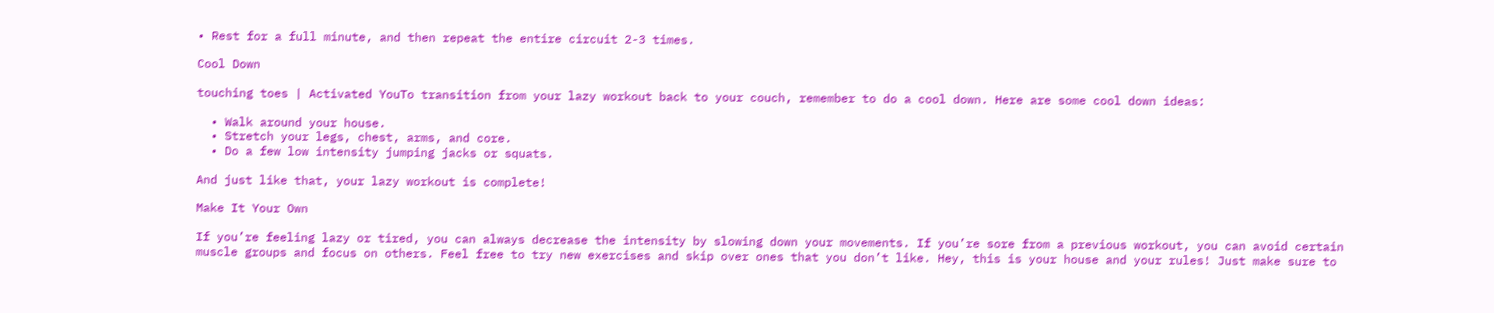• Rest for a full minute, and then repeat the entire circuit 2-3 times.

Cool Down

touching toes | Activated YouTo transition from your lazy workout back to your couch, remember to do a cool down. Here are some cool down ideas:

  • Walk around your house.
  • Stretch your legs, chest, arms, and core.
  • Do a few low intensity jumping jacks or squats.

And just like that, your lazy workout is complete!

Make It Your Own

If you’re feeling lazy or tired, you can always decrease the intensity by slowing down your movements. If you’re sore from a previous workout, you can avoid certain muscle groups and focus on others. Feel free to try new exercises and skip over ones that you don’t like. Hey, this is your house and your rules! Just make sure to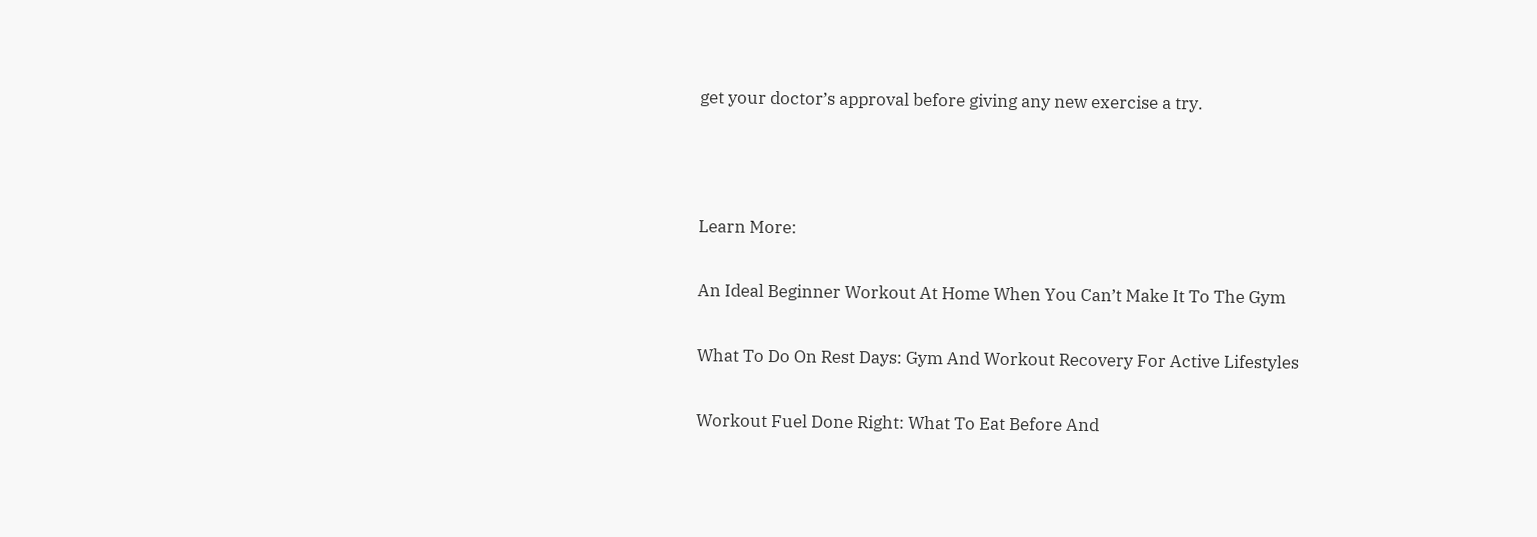get your doctor’s approval before giving any new exercise a try.



Learn More:

An Ideal Beginner Workout At Home When You Can’t Make It To The Gym

What To Do On Rest Days: Gym And Workout Recovery For Active Lifestyles

Workout Fuel Done Right: What To Eat Before And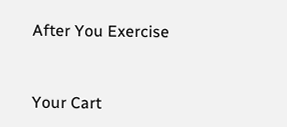After You Exercise


Your Cart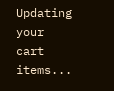Updating your cart items...